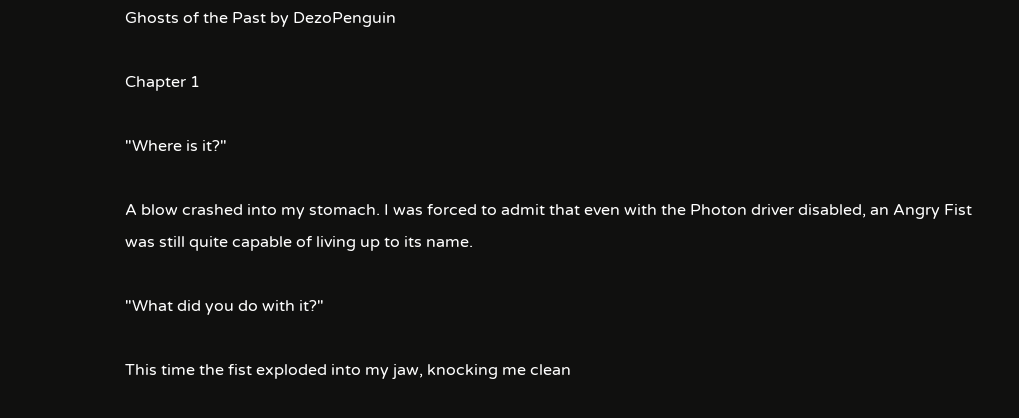Ghosts of the Past by DezoPenguin

Chapter 1

"Where is it?"

A blow crashed into my stomach. I was forced to admit that even with the Photon driver disabled, an Angry Fist was still quite capable of living up to its name.

"What did you do with it?"

This time the fist exploded into my jaw, knocking me clean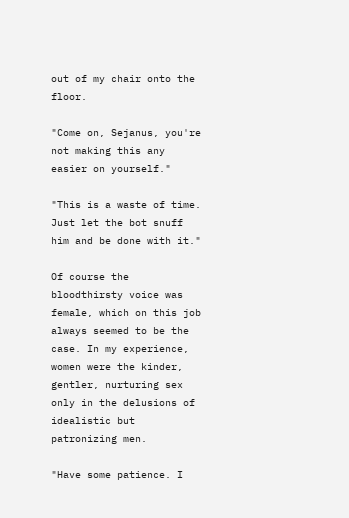out of my chair onto the floor.

"Come on, Sejanus, you're not making this any easier on yourself."

"This is a waste of time. Just let the bot snuff him and be done with it."

Of course the bloodthirsty voice was female, which on this job always seemed to be the case. In my experience, women were the kinder, gentler, nurturing sex only in the delusions of idealistic but patronizing men.

"Have some patience. I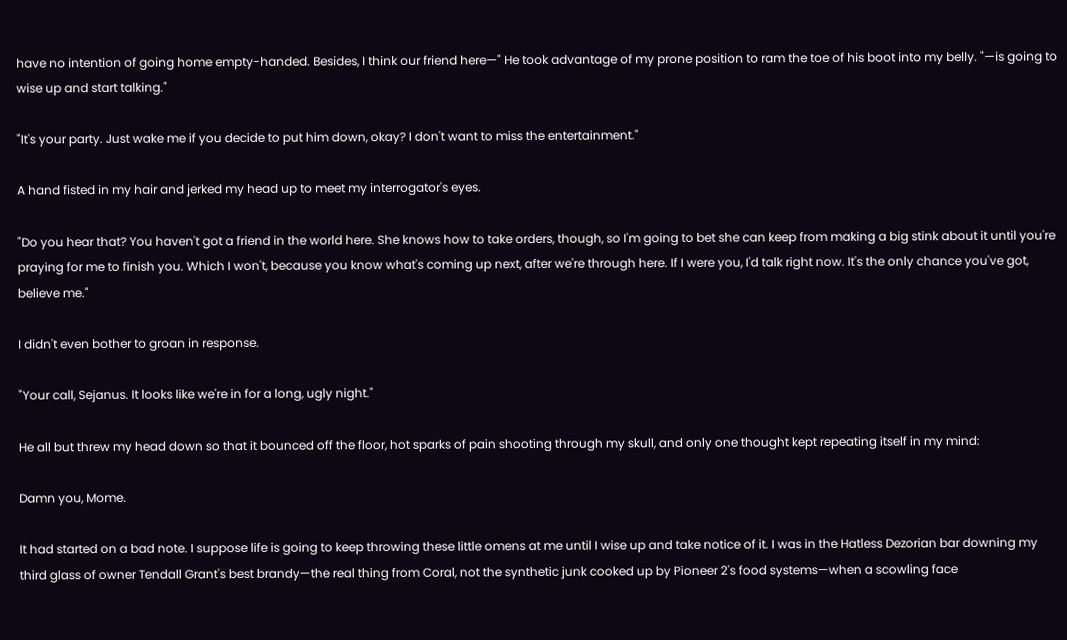have no intention of going home empty-handed. Besides, I think our friend here—" He took advantage of my prone position to ram the toe of his boot into my belly. "—is going to wise up and start talking."

"It's your party. Just wake me if you decide to put him down, okay? I don't want to miss the entertainment."

A hand fisted in my hair and jerked my head up to meet my interrogator's eyes.

"Do you hear that? You haven't got a friend in the world here. She knows how to take orders, though, so I'm going to bet she can keep from making a big stink about it until you're praying for me to finish you. Which I won't, because you know what's coming up next, after we're through here. If I were you, I'd talk right now. It's the only chance you've got, believe me."

I didn't even bother to groan in response.

"Your call, Sejanus. It looks like we're in for a long, ugly night."

He all but threw my head down so that it bounced off the floor, hot sparks of pain shooting through my skull, and only one thought kept repeating itself in my mind:

Damn you, Mome.

It had started on a bad note. I suppose life is going to keep throwing these little omens at me until I wise up and take notice of it. I was in the Hatless Dezorian bar downing my third glass of owner Tendall Grant's best brandy—the real thing from Coral, not the synthetic junk cooked up by Pioneer 2's food systems—when a scowling face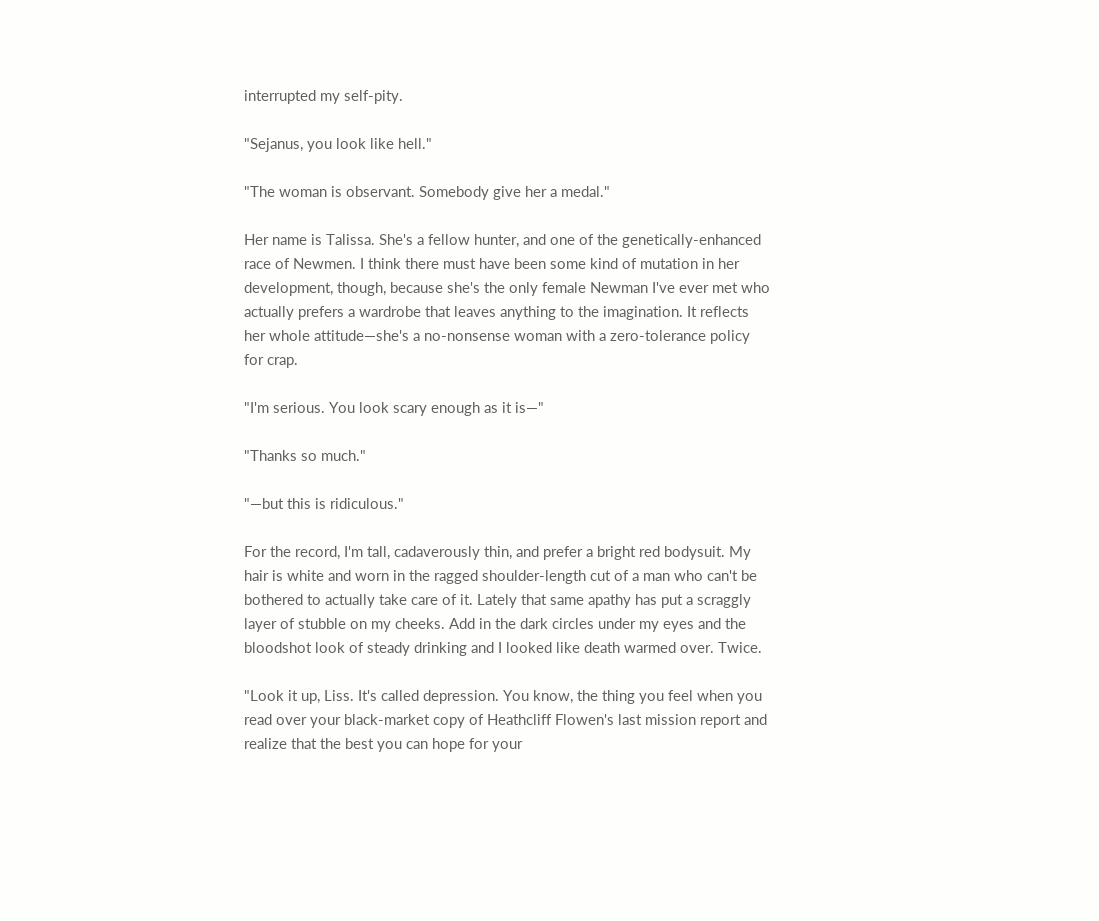interrupted my self-pity.

"Sejanus, you look like hell."

"The woman is observant. Somebody give her a medal."

Her name is Talissa. She's a fellow hunter, and one of the genetically-enhanced race of Newmen. I think there must have been some kind of mutation in her development, though, because she's the only female Newman I've ever met who actually prefers a wardrobe that leaves anything to the imagination. It reflects her whole attitude—she's a no-nonsense woman with a zero-tolerance policy for crap.

"I'm serious. You look scary enough as it is—"

"Thanks so much."

"—but this is ridiculous."

For the record, I'm tall, cadaverously thin, and prefer a bright red bodysuit. My hair is white and worn in the ragged shoulder-length cut of a man who can't be bothered to actually take care of it. Lately that same apathy has put a scraggly layer of stubble on my cheeks. Add in the dark circles under my eyes and the bloodshot look of steady drinking and I looked like death warmed over. Twice.

"Look it up, Liss. It's called depression. You know, the thing you feel when you read over your black-market copy of Heathcliff Flowen's last mission report and realize that the best you can hope for your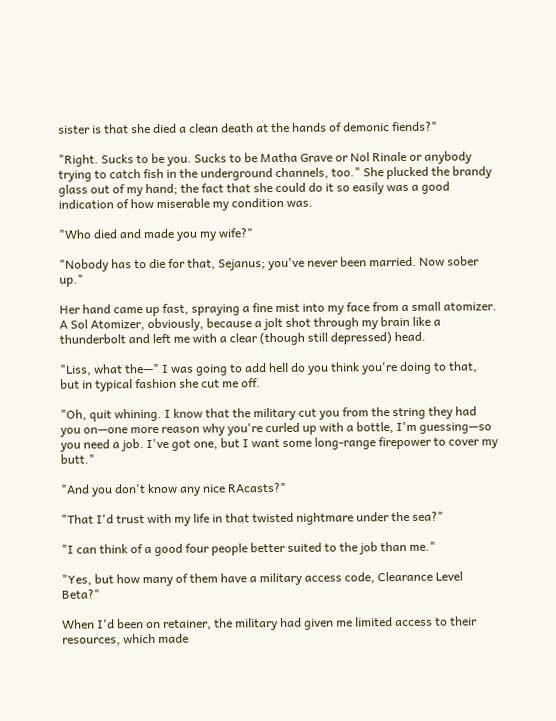sister is that she died a clean death at the hands of demonic fiends?"

"Right. Sucks to be you. Sucks to be Matha Grave or Nol Rinale or anybody trying to catch fish in the underground channels, too." She plucked the brandy glass out of my hand; the fact that she could do it so easily was a good indication of how miserable my condition was.

"Who died and made you my wife?"

"Nobody has to die for that, Sejanus; you've never been married. Now sober up."

Her hand came up fast, spraying a fine mist into my face from a small atomizer. A Sol Atomizer, obviously, because a jolt shot through my brain like a thunderbolt and left me with a clear (though still depressed) head.

"Liss, what the—" I was going to add hell do you think you're doing to that, but in typical fashion she cut me off.

"Oh, quit whining. I know that the military cut you from the string they had you on—one more reason why you're curled up with a bottle, I'm guessing—so you need a job. I've got one, but I want some long-range firepower to cover my butt."

"And you don't know any nice RAcasts?"

"That I'd trust with my life in that twisted nightmare under the sea?"

"I can think of a good four people better suited to the job than me."

"Yes, but how many of them have a military access code, Clearance Level Beta?"

When I'd been on retainer, the military had given me limited access to their resources, which made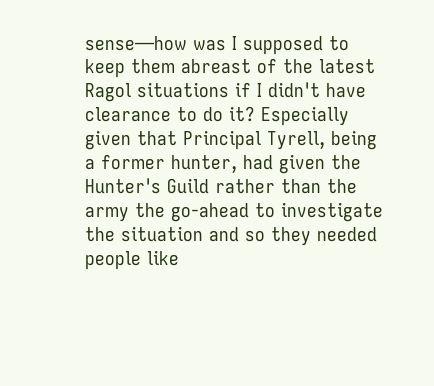sense—how was I supposed to keep them abreast of the latest Ragol situations if I didn't have clearance to do it? Especially given that Principal Tyrell, being a former hunter, had given the Hunter's Guild rather than the army the go-ahead to investigate the situation and so they needed people like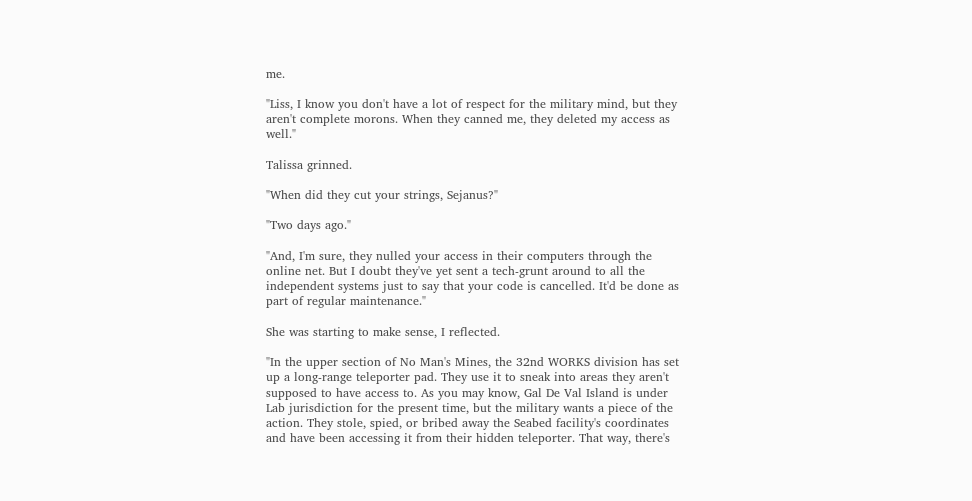me.

"Liss, I know you don't have a lot of respect for the military mind, but they aren't complete morons. When they canned me, they deleted my access as well."

Talissa grinned.

"When did they cut your strings, Sejanus?"

"Two days ago."

"And, I'm sure, they nulled your access in their computers through the online net. But I doubt they've yet sent a tech-grunt around to all the independent systems just to say that your code is cancelled. It'd be done as part of regular maintenance."

She was starting to make sense, I reflected.

"In the upper section of No Man's Mines, the 32nd WORKS division has set up a long-range teleporter pad. They use it to sneak into areas they aren't supposed to have access to. As you may know, Gal De Val Island is under Lab jurisdiction for the present time, but the military wants a piece of the action. They stole, spied, or bribed away the Seabed facility's coordinates and have been accessing it from their hidden teleporter. That way, there's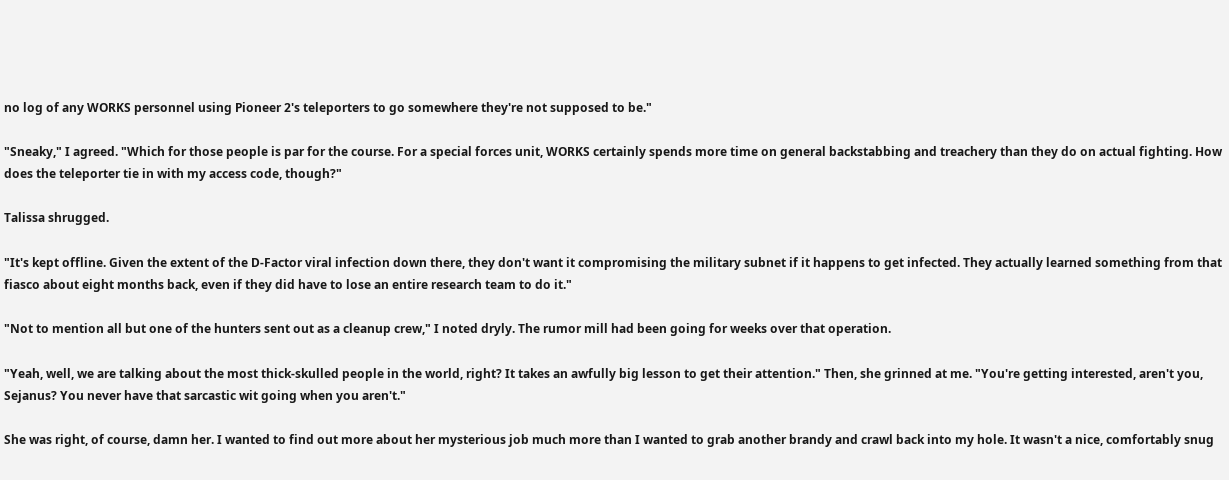no log of any WORKS personnel using Pioneer 2's teleporters to go somewhere they're not supposed to be."

"Sneaky," I agreed. "Which for those people is par for the course. For a special forces unit, WORKS certainly spends more time on general backstabbing and treachery than they do on actual fighting. How does the teleporter tie in with my access code, though?"

Talissa shrugged.

"It's kept offline. Given the extent of the D-Factor viral infection down there, they don't want it compromising the military subnet if it happens to get infected. They actually learned something from that fiasco about eight months back, even if they did have to lose an entire research team to do it."

"Not to mention all but one of the hunters sent out as a cleanup crew," I noted dryly. The rumor mill had been going for weeks over that operation.

"Yeah, well, we are talking about the most thick-skulled people in the world, right? It takes an awfully big lesson to get their attention." Then, she grinned at me. "You're getting interested, aren't you, Sejanus? You never have that sarcastic wit going when you aren't."

She was right, of course, damn her. I wanted to find out more about her mysterious job much more than I wanted to grab another brandy and crawl back into my hole. It wasn't a nice, comfortably snug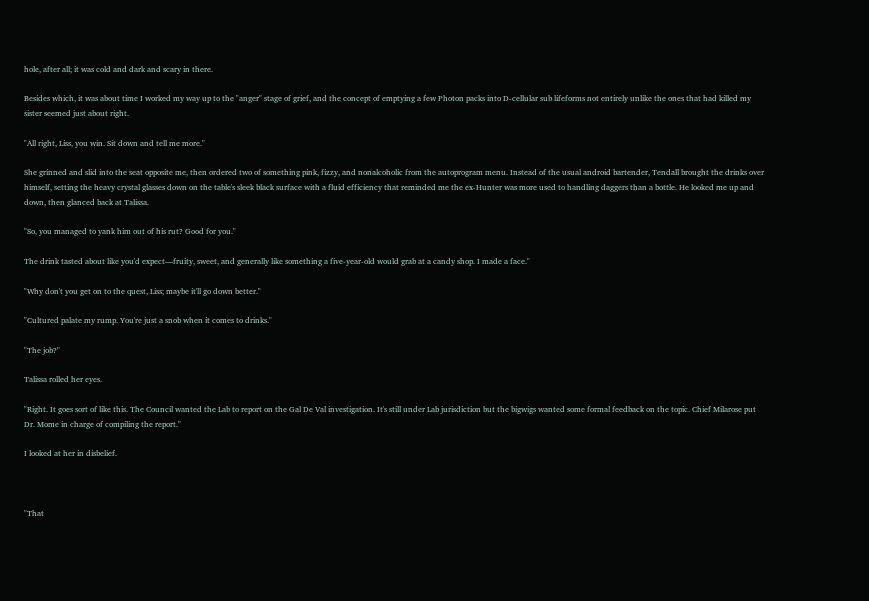hole, after all; it was cold and dark and scary in there.

Besides which, it was about time I worked my way up to the "anger" stage of grief, and the concept of emptying a few Photon packs into D-cellular sub lifeforms not entirely unlike the ones that had killed my sister seemed just about right.

"All right, Liss, you win. Sit down and tell me more."

She grinned and slid into the seat opposite me, then ordered two of something pink, fizzy, and nonalcoholic from the autoprogram menu. Instead of the usual android bartender, Tendall brought the drinks over himself, setting the heavy crystal glasses down on the table's sleek black surface with a fluid efficiency that reminded me the ex-Hunter was more used to handling daggers than a bottle. He looked me up and down, then glanced back at Talissa.

"So, you managed to yank him out of his rut? Good for you."

The drink tasted about like you'd expect—fruity, sweet, and generally like something a five-year-old would grab at a candy shop. I made a face."

"Why don't you get on to the quest, Liss; maybe it'll go down better."

"Cultured palate my rump. You're just a snob when it comes to drinks."

"The job?"

Talissa rolled her eyes.

"Right. It goes sort of like this. The Council wanted the Lab to report on the Gal De Val investigation. It's still under Lab jurisdiction but the bigwigs wanted some formal feedback on the topic. Chief Milarose put Dr. Mome in charge of compiling the report."

I looked at her in disbelief.



"That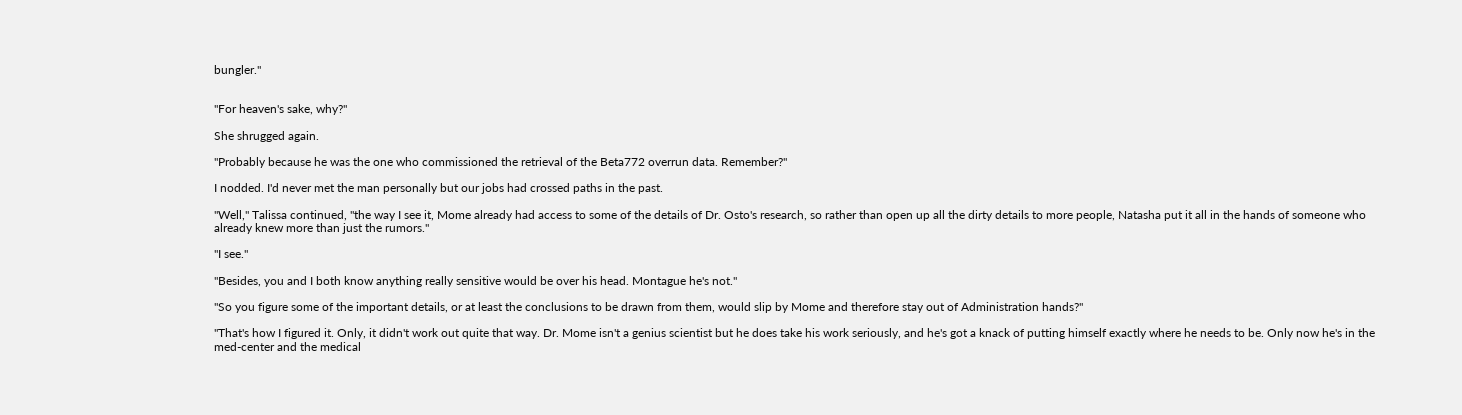bungler."


"For heaven's sake, why?"

She shrugged again.

"Probably because he was the one who commissioned the retrieval of the Beta772 overrun data. Remember?"

I nodded. I'd never met the man personally but our jobs had crossed paths in the past.

"Well," Talissa continued, "the way I see it, Mome already had access to some of the details of Dr. Osto's research, so rather than open up all the dirty details to more people, Natasha put it all in the hands of someone who already knew more than just the rumors."

"I see."

"Besides, you and I both know anything really sensitive would be over his head. Montague he's not."

"So you figure some of the important details, or at least the conclusions to be drawn from them, would slip by Mome and therefore stay out of Administration hands?"

"That's how I figured it. Only, it didn't work out quite that way. Dr. Mome isn't a genius scientist but he does take his work seriously, and he's got a knack of putting himself exactly where he needs to be. Only now he's in the med-center and the medical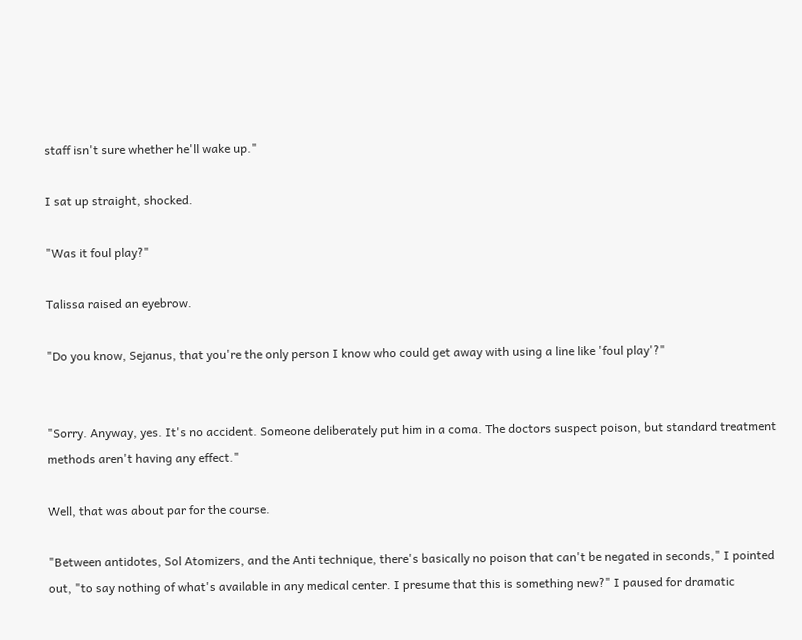staff isn't sure whether he'll wake up."

I sat up straight, shocked.

"Was it foul play?"

Talissa raised an eyebrow.

"Do you know, Sejanus, that you're the only person I know who could get away with using a line like 'foul play'?"


"Sorry. Anyway, yes. It's no accident. Someone deliberately put him in a coma. The doctors suspect poison, but standard treatment methods aren't having any effect."

Well, that was about par for the course.

"Between antidotes, Sol Atomizers, and the Anti technique, there's basically no poison that can't be negated in seconds," I pointed out, "to say nothing of what's available in any medical center. I presume that this is something new?" I paused for dramatic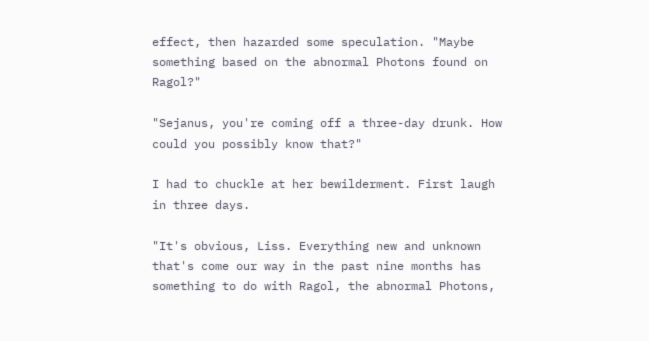effect, then hazarded some speculation. "Maybe something based on the abnormal Photons found on Ragol?"

"Sejanus, you're coming off a three-day drunk. How could you possibly know that?"

I had to chuckle at her bewilderment. First laugh in three days.

"It's obvious, Liss. Everything new and unknown that's come our way in the past nine months has something to do with Ragol, the abnormal Photons,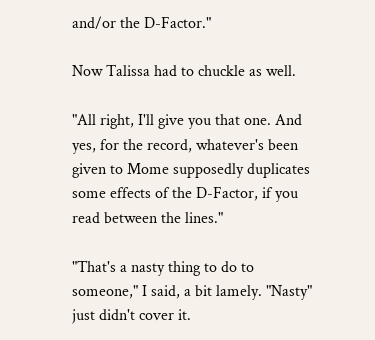and/or the D-Factor."

Now Talissa had to chuckle as well.

"All right, I'll give you that one. And yes, for the record, whatever's been given to Mome supposedly duplicates some effects of the D-Factor, if you read between the lines."

"That's a nasty thing to do to someone," I said, a bit lamely. "Nasty" just didn't cover it.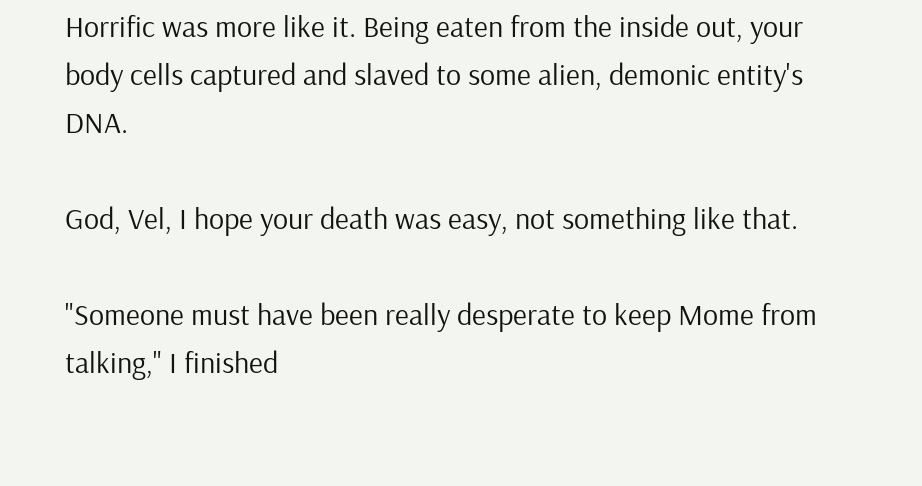Horrific was more like it. Being eaten from the inside out, your body cells captured and slaved to some alien, demonic entity's DNA.

God, Vel, I hope your death was easy, not something like that.

"Someone must have been really desperate to keep Mome from talking," I finished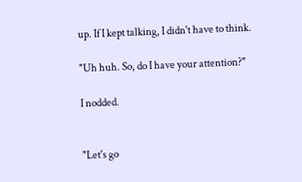up. If I kept talking, I didn't have to think.

"Uh huh. So, do I have your attention?"

I nodded.


"Let's go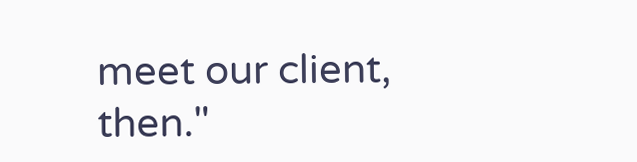meet our client, then."